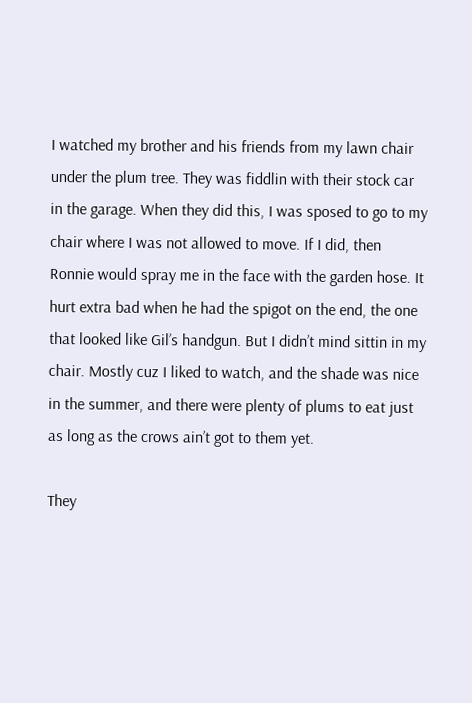I watched my brother and his friends from my lawn chair under the plum tree. They was fiddlin with their stock car in the garage. When they did this, I was sposed to go to my chair where I was not allowed to move. If I did, then Ronnie would spray me in the face with the garden hose. It hurt extra bad when he had the spigot on the end, the one that looked like Gil’s handgun. But I didn’t mind sittin in my chair. Mostly cuz I liked to watch, and the shade was nice in the summer, and there were plenty of plums to eat just as long as the crows ain’t got to them yet.

They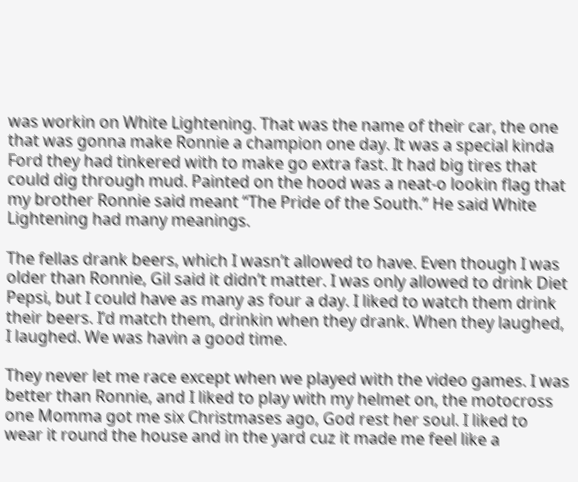was workin on White Lightening. That was the name of their car, the one that was gonna make Ronnie a champion one day. It was a special kinda Ford they had tinkered with to make go extra fast. It had big tires that could dig through mud. Painted on the hood was a neat-o lookin flag that my brother Ronnie said meant “The Pride of the South.” He said White Lightening had many meanings.

The fellas drank beers, which I wasn’t allowed to have. Even though I was older than Ronnie, Gil said it didn’t matter. I was only allowed to drink Diet Pepsi, but I could have as many as four a day. I liked to watch them drink their beers. I’d match them, drinkin when they drank. When they laughed, I laughed. We was havin a good time.

They never let me race except when we played with the video games. I was better than Ronnie, and I liked to play with my helmet on, the motocross one Momma got me six Christmases ago, God rest her soul. I liked to wear it round the house and in the yard cuz it made me feel like a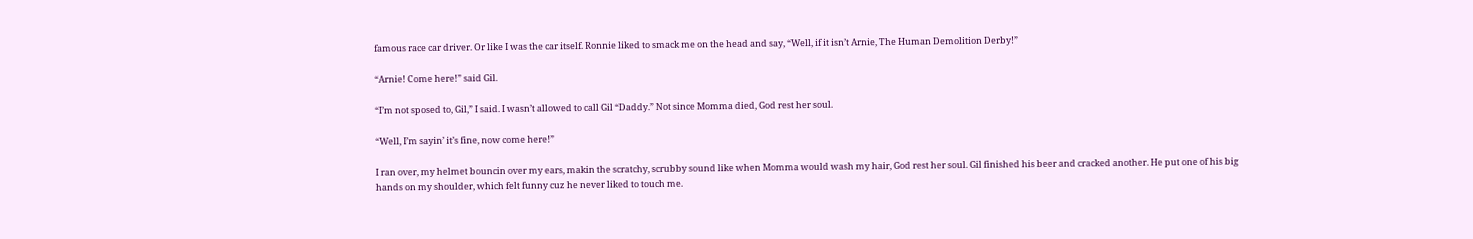famous race car driver. Or like I was the car itself. Ronnie liked to smack me on the head and say, “Well, if it isn’t Arnie, The Human Demolition Derby!”

“Arnie! Come here!” said Gil.

“I’m not sposed to, Gil,” I said. I wasn’t allowed to call Gil “Daddy.” Not since Momma died, God rest her soul.

“Well, I’m sayin’ it’s fine, now come here!”

I ran over, my helmet bouncin over my ears, makin the scratchy, scrubby sound like when Momma would wash my hair, God rest her soul. Gil finished his beer and cracked another. He put one of his big hands on my shoulder, which felt funny cuz he never liked to touch me.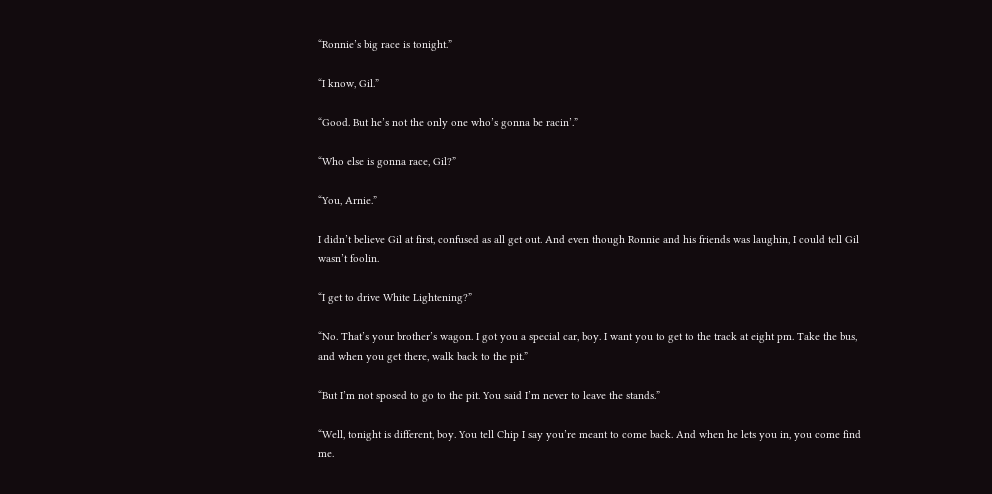“Ronnie’s big race is tonight.”

“I know, Gil.”

“Good. But he’s not the only one who’s gonna be racin’.”

“Who else is gonna race, Gil?”

“You, Arnie.”

I didn’t believe Gil at first, confused as all get out. And even though Ronnie and his friends was laughin, I could tell Gil wasn’t foolin.

“I get to drive White Lightening?”

“No. That’s your brother’s wagon. I got you a special car, boy. I want you to get to the track at eight pm. Take the bus, and when you get there, walk back to the pit.”

“But I’m not sposed to go to the pit. You said I’m never to leave the stands.”

“Well, tonight is different, boy. You tell Chip I say you’re meant to come back. And when he lets you in, you come find me.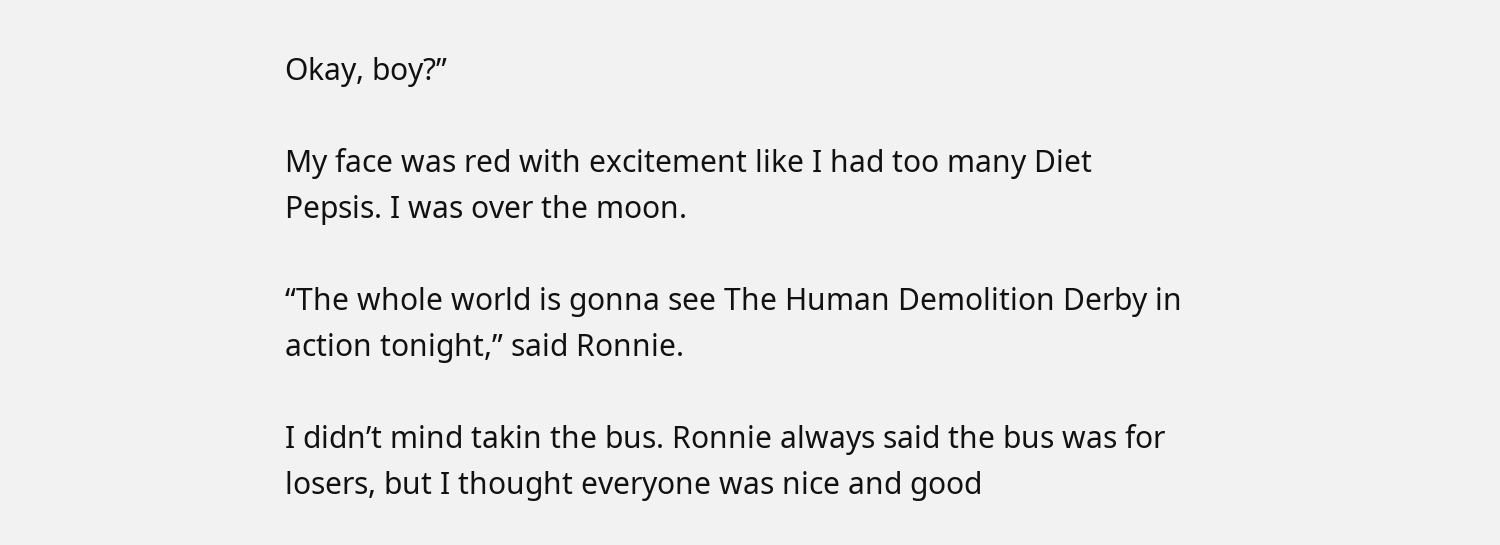Okay, boy?”

My face was red with excitement like I had too many Diet Pepsis. I was over the moon.

“The whole world is gonna see The Human Demolition Derby in action tonight,” said Ronnie.

I didn’t mind takin the bus. Ronnie always said the bus was for losers, but I thought everyone was nice and good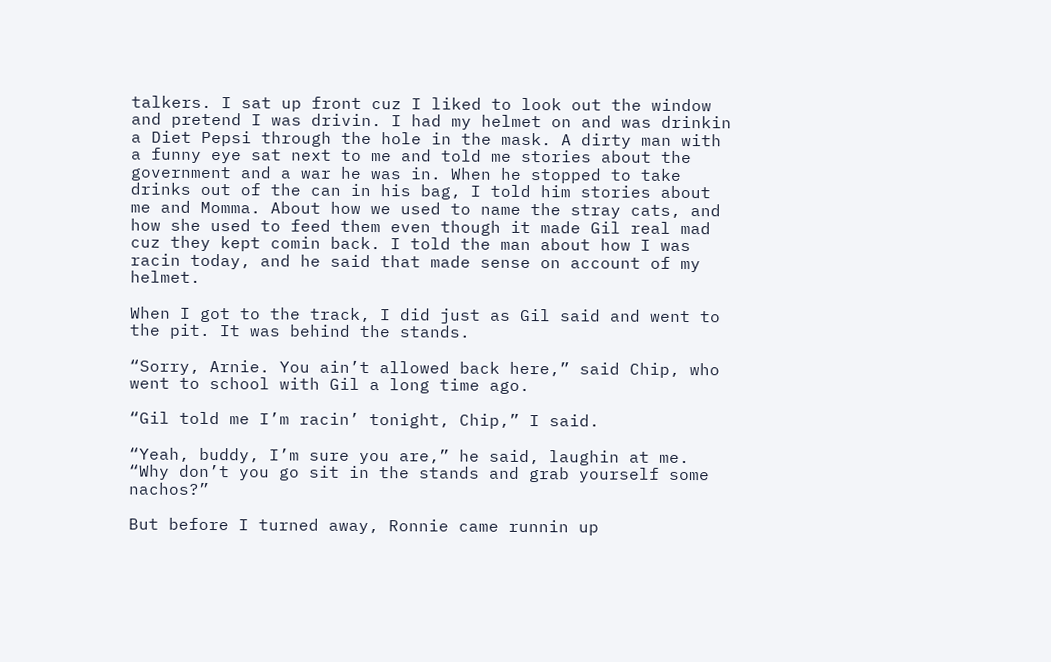talkers. I sat up front cuz I liked to look out the window and pretend I was drivin. I had my helmet on and was drinkin a Diet Pepsi through the hole in the mask. A dirty man with a funny eye sat next to me and told me stories about the government and a war he was in. When he stopped to take drinks out of the can in his bag, I told him stories about me and Momma. About how we used to name the stray cats, and how she used to feed them even though it made Gil real mad cuz they kept comin back. I told the man about how I was racin today, and he said that made sense on account of my helmet.

When I got to the track, I did just as Gil said and went to the pit. It was behind the stands.

“Sorry, Arnie. You ain’t allowed back here,” said Chip, who went to school with Gil a long time ago.

“Gil told me I’m racin’ tonight, Chip,” I said.

“Yeah, buddy, I’m sure you are,” he said, laughin at me. “Why don’t you go sit in the stands and grab yourself some nachos?”

But before I turned away, Ronnie came runnin up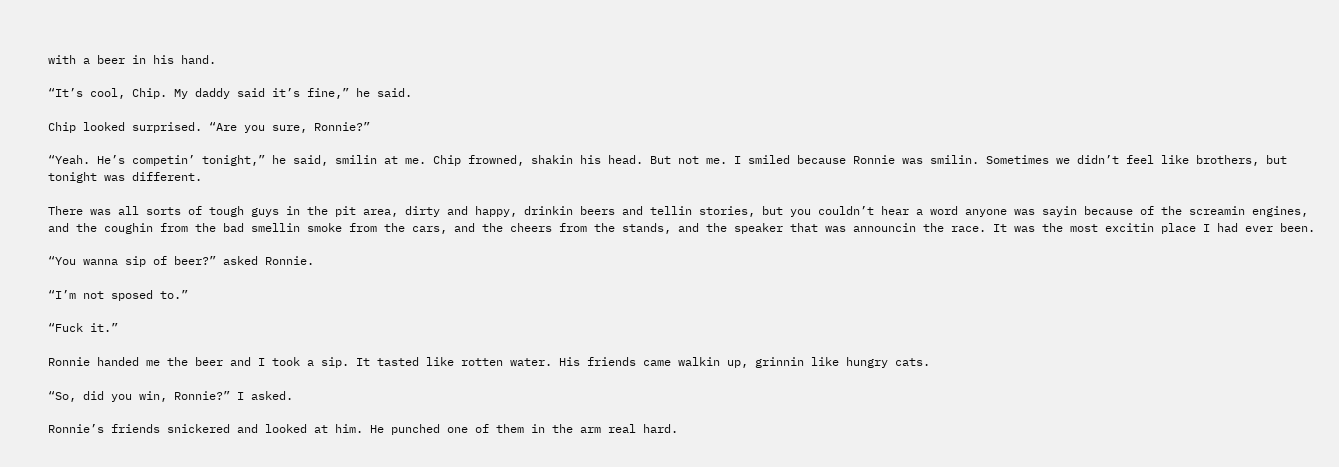with a beer in his hand.

“It’s cool, Chip. My daddy said it’s fine,” he said.

Chip looked surprised. “Are you sure, Ronnie?”

“Yeah. He’s competin’ tonight,” he said, smilin at me. Chip frowned, shakin his head. But not me. I smiled because Ronnie was smilin. Sometimes we didn’t feel like brothers, but tonight was different.

There was all sorts of tough guys in the pit area, dirty and happy, drinkin beers and tellin stories, but you couldn’t hear a word anyone was sayin because of the screamin engines, and the coughin from the bad smellin smoke from the cars, and the cheers from the stands, and the speaker that was announcin the race. It was the most excitin place I had ever been.

“You wanna sip of beer?” asked Ronnie.

“I’m not sposed to.”

“Fuck it.”

Ronnie handed me the beer and I took a sip. It tasted like rotten water. His friends came walkin up, grinnin like hungry cats.

“So, did you win, Ronnie?” I asked.

Ronnie’s friends snickered and looked at him. He punched one of them in the arm real hard.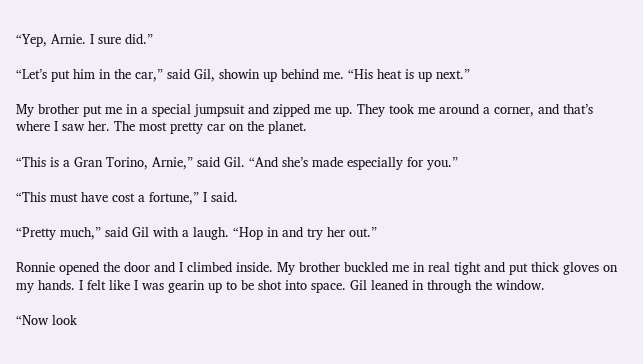“Yep, Arnie. I sure did.”

“Let’s put him in the car,” said Gil, showin up behind me. “His heat is up next.”

My brother put me in a special jumpsuit and zipped me up. They took me around a corner, and that’s where I saw her. The most pretty car on the planet.

“This is a Gran Torino, Arnie,” said Gil. “And she’s made especially for you.”

“This must have cost a fortune,” I said.

“Pretty much,” said Gil with a laugh. “Hop in and try her out.”

Ronnie opened the door and I climbed inside. My brother buckled me in real tight and put thick gloves on my hands. I felt like I was gearin up to be shot into space. Gil leaned in through the window.

“Now look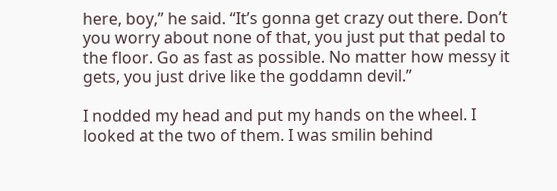here, boy,” he said. “It’s gonna get crazy out there. Don’t you worry about none of that, you just put that pedal to the floor. Go as fast as possible. No matter how messy it gets, you just drive like the goddamn devil.”

I nodded my head and put my hands on the wheel. I looked at the two of them. I was smilin behind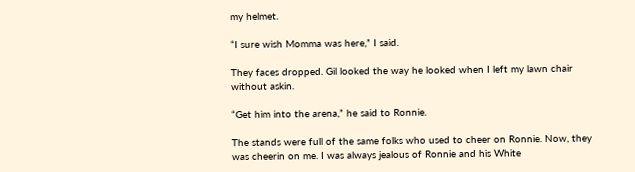my helmet.

“I sure wish Momma was here,” I said.

They faces dropped. Gil looked the way he looked when I left my lawn chair without askin.

“Get him into the arena,” he said to Ronnie.

The stands were full of the same folks who used to cheer on Ronnie. Now, they was cheerin on me. I was always jealous of Ronnie and his White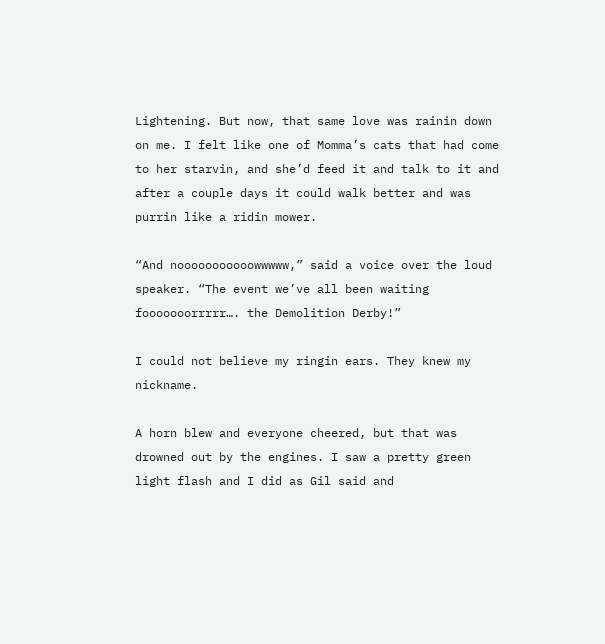Lightening. But now, that same love was rainin down on me. I felt like one of Momma’s cats that had come to her starvin, and she’d feed it and talk to it and after a couple days it could walk better and was purrin like a ridin mower.

“And nooooooooooowwwww,” said a voice over the loud speaker. “The event we’ve all been waiting fooooooorrrrr…. the Demolition Derby!”

I could not believe my ringin ears. They knew my nickname.

A horn blew and everyone cheered, but that was drowned out by the engines. I saw a pretty green light flash and I did as Gil said and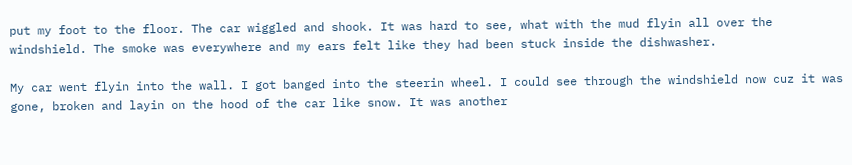put my foot to the floor. The car wiggled and shook. It was hard to see, what with the mud flyin all over the windshield. The smoke was everywhere and my ears felt like they had been stuck inside the dishwasher.

My car went flyin into the wall. I got banged into the steerin wheel. I could see through the windshield now cuz it was gone, broken and layin on the hood of the car like snow. It was another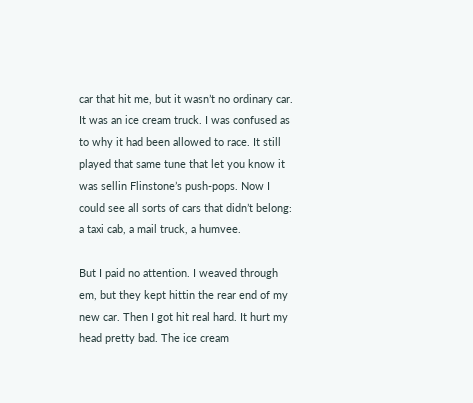car that hit me, but it wasn’t no ordinary car. It was an ice cream truck. I was confused as to why it had been allowed to race. It still played that same tune that let you know it was sellin Flinstone’s push-pops. Now I could see all sorts of cars that didn’t belong: a taxi cab, a mail truck, a humvee.

But I paid no attention. I weaved through em, but they kept hittin the rear end of my new car. Then I got hit real hard. It hurt my head pretty bad. The ice cream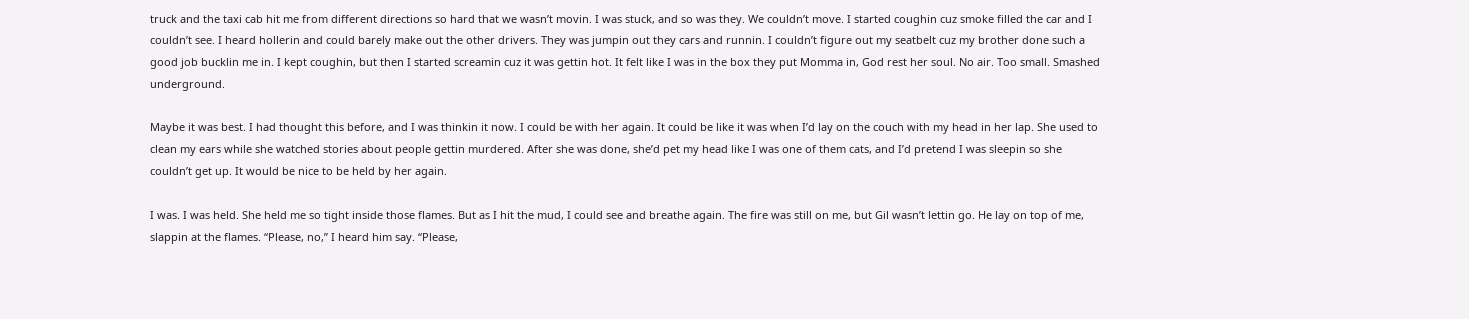truck and the taxi cab hit me from different directions so hard that we wasn’t movin. I was stuck, and so was they. We couldn’t move. I started coughin cuz smoke filled the car and I couldn’t see. I heard hollerin and could barely make out the other drivers. They was jumpin out they cars and runnin. I couldn’t figure out my seatbelt cuz my brother done such a good job bucklin me in. I kept coughin, but then I started screamin cuz it was gettin hot. It felt like I was in the box they put Momma in, God rest her soul. No air. Too small. Smashed underground.

Maybe it was best. I had thought this before, and I was thinkin it now. I could be with her again. It could be like it was when I’d lay on the couch with my head in her lap. She used to clean my ears while she watched stories about people gettin murdered. After she was done, she’d pet my head like I was one of them cats, and I’d pretend I was sleepin so she couldn’t get up. It would be nice to be held by her again.

I was. I was held. She held me so tight inside those flames. But as I hit the mud, I could see and breathe again. The fire was still on me, but Gil wasn’t lettin go. He lay on top of me, slappin at the flames. “Please, no,” I heard him say. “Please,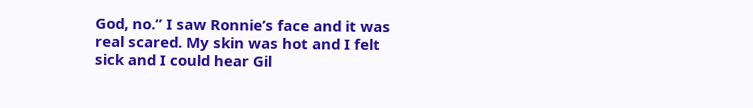God, no.” I saw Ronnie’s face and it was real scared. My skin was hot and I felt sick and I could hear Gil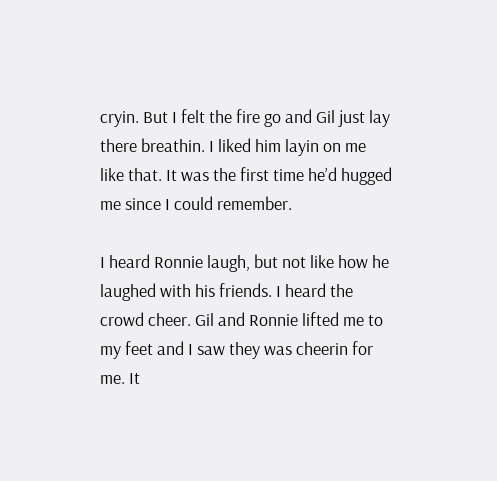cryin. But I felt the fire go and Gil just lay there breathin. I liked him layin on me like that. It was the first time he’d hugged me since I could remember.

I heard Ronnie laugh, but not like how he laughed with his friends. I heard the crowd cheer. Gil and Ronnie lifted me to my feet and I saw they was cheerin for me. It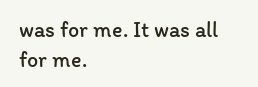was for me. It was all for me.